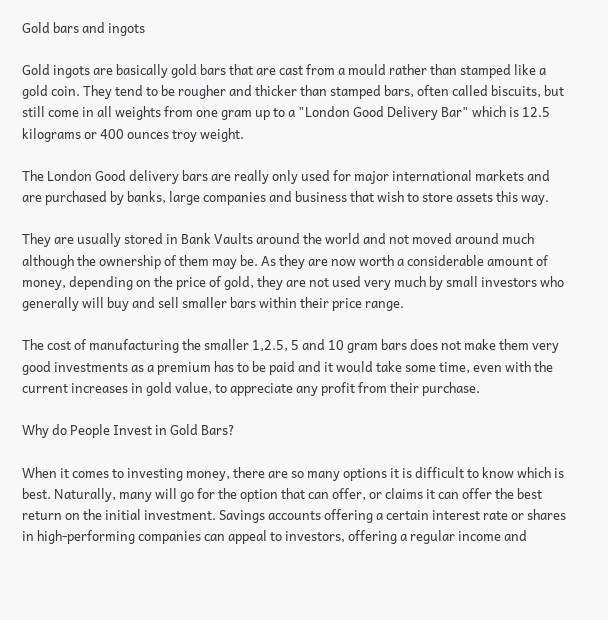Gold bars and ingots

Gold ingots are basically gold bars that are cast from a mould rather than stamped like a gold coin. They tend to be rougher and thicker than stamped bars, often called biscuits, but still come in all weights from one gram up to a "London Good Delivery Bar" which is 12.5 kilograms or 400 ounces troy weight.

The London Good delivery bars are really only used for major international markets and are purchased by banks, large companies and business that wish to store assets this way.

They are usually stored in Bank Vaults around the world and not moved around much although the ownership of them may be. As they are now worth a considerable amount of money, depending on the price of gold, they are not used very much by small investors who generally will buy and sell smaller bars within their price range.

The cost of manufacturing the smaller 1,2.5, 5 and 10 gram bars does not make them very good investments as a premium has to be paid and it would take some time, even with the current increases in gold value, to appreciate any profit from their purchase.

Why do People Invest in Gold Bars?

When it comes to investing money, there are so many options it is difficult to know which is best. Naturally, many will go for the option that can offer, or claims it can offer the best return on the initial investment. Savings accounts offering a certain interest rate or shares in high-performing companies can appeal to investors, offering a regular income and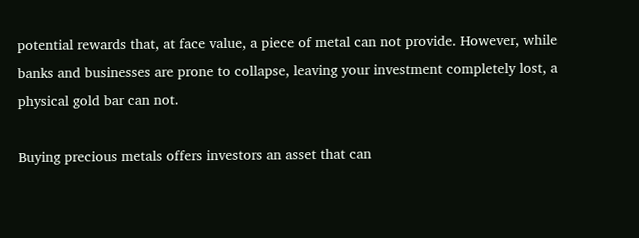potential rewards that, at face value, a piece of metal can not provide. However, while banks and businesses are prone to collapse, leaving your investment completely lost, a physical gold bar can not.

Buying precious metals offers investors an asset that can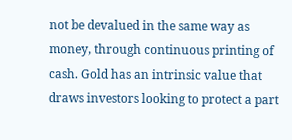not be devalued in the same way as money, through continuous printing of cash. Gold has an intrinsic value that draws investors looking to protect a part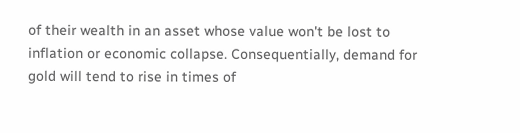of their wealth in an asset whose value won't be lost to inflation or economic collapse. Consequentially, demand for gold will tend to rise in times of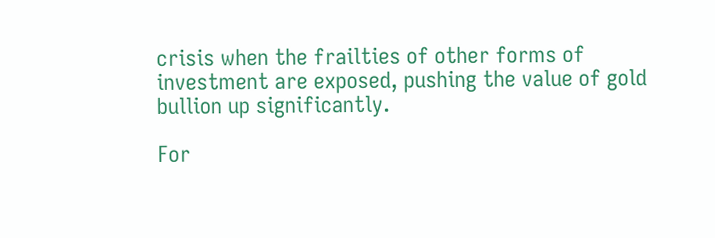crisis when the frailties of other forms of investment are exposed, pushing the value of gold bullion up significantly.

For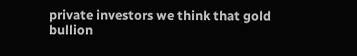private investors we think that gold bullion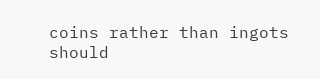coins rather than ingots should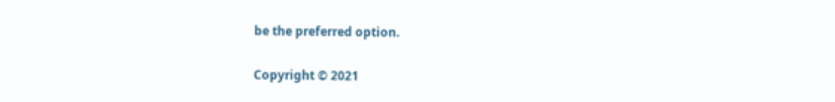be the preferred option.

Copyright © 2021